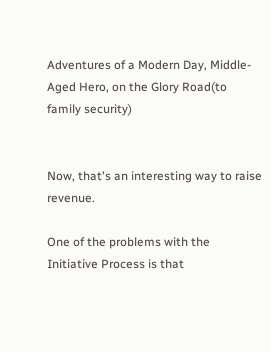Adventures of a Modern Day, Middle-Aged Hero, on the Glory Road(to family security)


Now, that's an interesting way to raise revenue.

One of the problems with the Initiative Process is that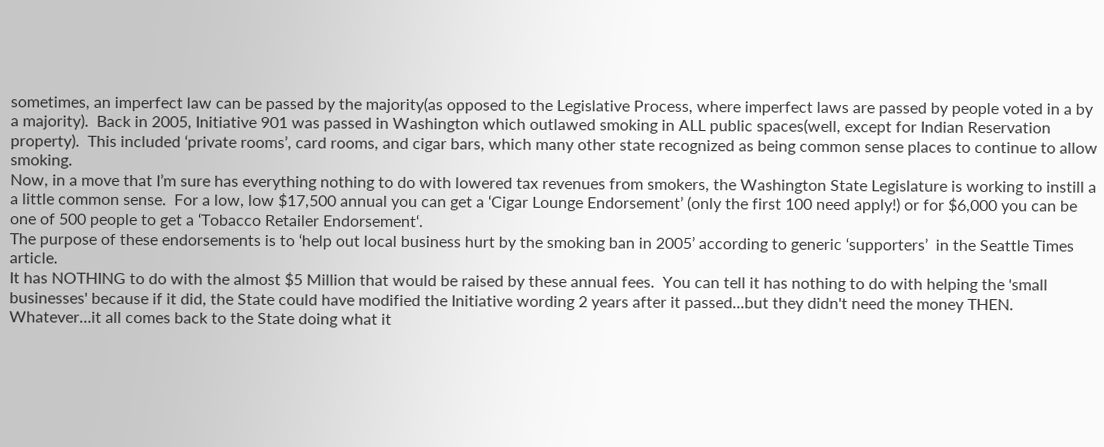sometimes, an imperfect law can be passed by the majority(as opposed to the Legislative Process, where imperfect laws are passed by people voted in a by a majority).  Back in 2005, Initiative 901 was passed in Washington which outlawed smoking in ALL public spaces(well, except for Indian Reservation property).  This included ‘private rooms’, card rooms, and cigar bars, which many other state recognized as being common sense places to continue to allow smoking.
Now, in a move that I’m sure has everything nothing to do with lowered tax revenues from smokers, the Washington State Legislature is working to instill a a little common sense.  For a low, low $17,500 annual you can get a ‘Cigar Lounge Endorsement’ (only the first 100 need apply!) or for $6,000 you can be one of 500 people to get a ‘Tobacco Retailer Endorsement‘.
The purpose of these endorsements is to ‘help out local business hurt by the smoking ban in 2005’ according to generic ‘supporters’  in the Seattle Times article.
It has NOTHING to do with the almost $5 Million that would be raised by these annual fees.  You can tell it has nothing to do with helping the 'small businesses' because if it did, the State could have modified the Initiative wording 2 years after it passed...but they didn't need the money THEN.
Whatever…it all comes back to the State doing what it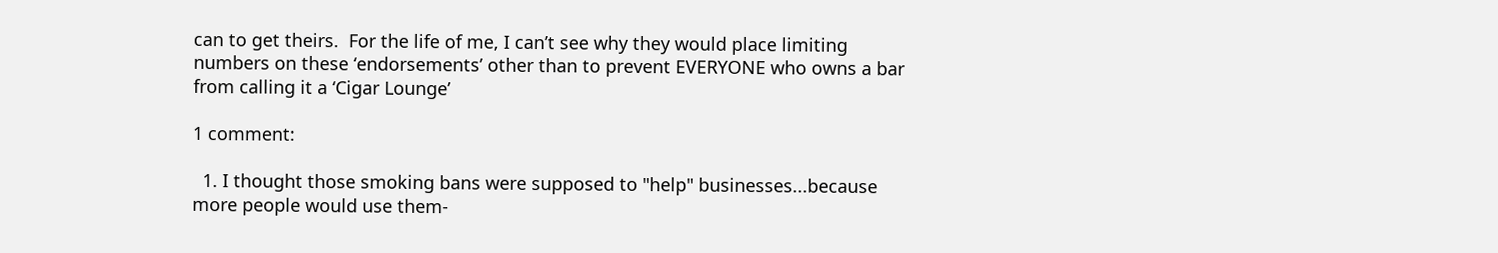can to get theirs.  For the life of me, I can’t see why they would place limiting numbers on these ‘endorsements’ other than to prevent EVERYONE who owns a bar from calling it a ‘Cigar Lounge’

1 comment:

  1. I thought those smoking bans were supposed to "help" businesses...because more people would use them-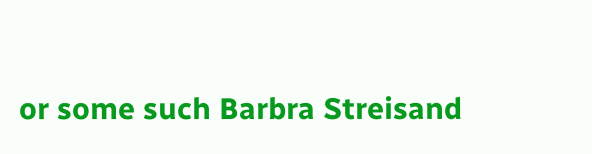or some such Barbra Streisand